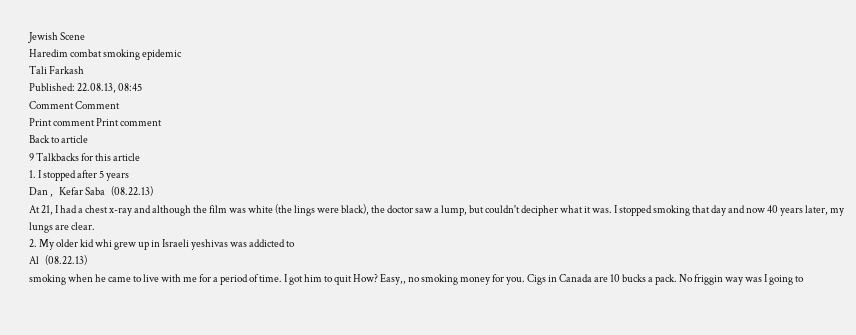Jewish Scene
Haredim combat smoking epidemic
Tali Farkash
Published: 22.08.13, 08:45
Comment Comment
Print comment Print comment
Back to article
9 Talkbacks for this article
1. I stopped after 5 years
Dan ,   Kefar Saba   (08.22.13)
At 21, I had a chest x-ray and although the film was white (the lings were black), the doctor saw a lump, but couldn't decipher what it was. I stopped smoking that day and now 40 years later, my lungs are clear.
2. My older kid whi grew up in Israeli yeshivas was addicted to
Al   (08.22.13)
smoking when he came to live with me for a period of time. I got him to quit How? Easy,, no smoking money for you. Cigs in Canada are 10 bucks a pack. No friggin way was I going to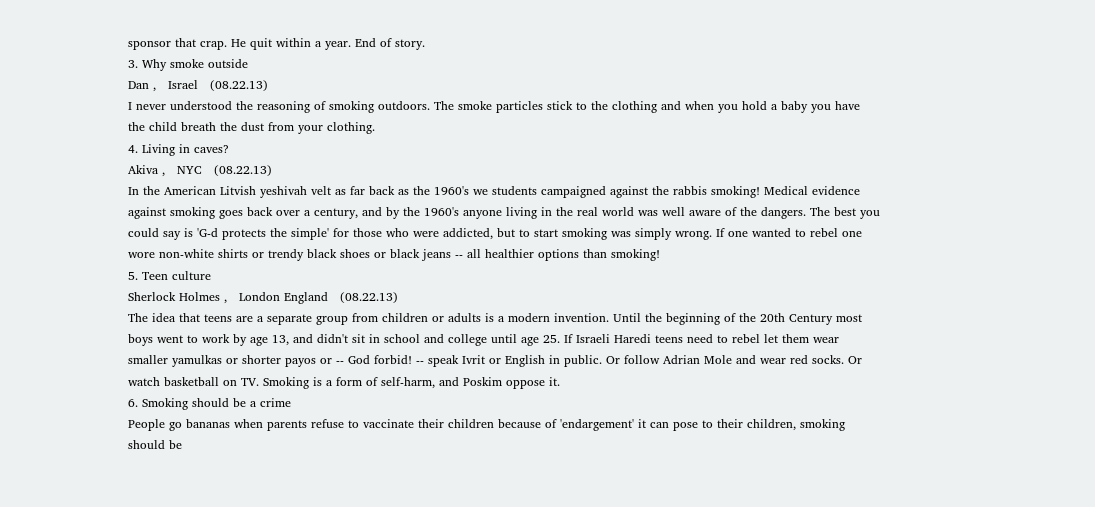sponsor that crap. He quit within a year. End of story.
3. Why smoke outside
Dan ,   Israel   (08.22.13)
I never understood the reasoning of smoking outdoors. The smoke particles stick to the clothing and when you hold a baby you have the child breath the dust from your clothing.
4. Living in caves?
Akiva ,   NYC   (08.22.13)
In the American Litvish yeshivah velt as far back as the 1960's we students campaigned against the rabbis smoking! Medical evidence against smoking goes back over a century, and by the 1960's anyone living in the real world was well aware of the dangers. The best you could say is 'G-d protects the simple' for those who were addicted, but to start smoking was simply wrong. If one wanted to rebel one wore non-white shirts or trendy black shoes or black jeans -- all healthier options than smoking!
5. Teen culture
Sherlock Holmes ,   London England   (08.22.13)
The idea that teens are a separate group from children or adults is a modern invention. Until the beginning of the 20th Century most boys went to work by age 13, and didn't sit in school and college until age 25. If Israeli Haredi teens need to rebel let them wear smaller yamulkas or shorter payos or -- God forbid! -- speak Ivrit or English in public. Or follow Adrian Mole and wear red socks. Or watch basketball on TV. Smoking is a form of self-harm, and Poskim oppose it.
6. Smoking should be a crime
People go bananas when parents refuse to vaccinate their children because of 'endargement' it can pose to their children, smoking should be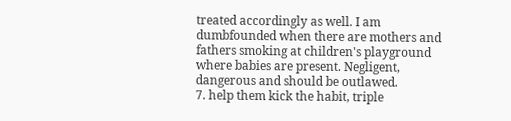treated accordingly as well. I am dumbfounded when there are mothers and fathers smoking at children's playground where babies are present. Negligent, dangerous and should be outlawed.
7. help them kick the habit, triple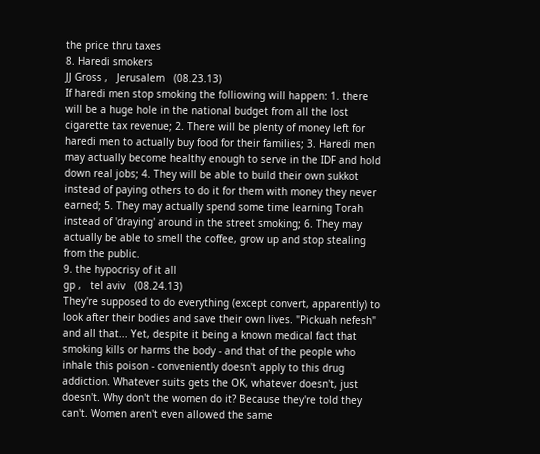the price thru taxes
8. Haredi smokers
JJ Gross ,   Jerusalem   (08.23.13)
If haredi men stop smoking the folliowing will happen: 1. there will be a huge hole in the national budget from all the lost cigarette tax revenue; 2. There will be plenty of money left for haredi men to actually buy food for their families; 3. Haredi men may actually become healthy enough to serve in the IDF and hold down real jobs; 4. They will be able to build their own sukkot instead of paying others to do it for them with money they never earned; 5. They may actually spend some time learning Torah instead of 'draying' around in the street smoking; 6. They may actually be able to smell the coffee, grow up and stop stealing from the public.
9. the hypocrisy of it all
gp ,   tel aviv   (08.24.13)
They're supposed to do everything (except convert, apparently) to look after their bodies and save their own lives. "Pickuah nefesh" and all that... Yet, despite it being a known medical fact that smoking kills or harms the body - and that of the people who inhale this poison - conveniently doesn't apply to this drug addiction. Whatever suits gets the OK, whatever doesn't, just doesn't. Why don't the women do it? Because they're told they can't. Women aren't even allowed the same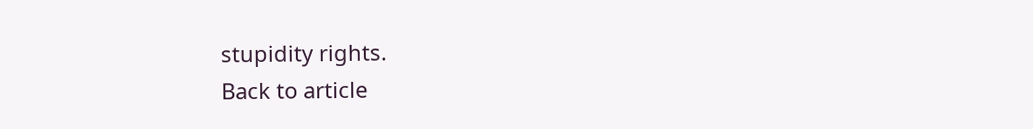stupidity rights.
Back to article